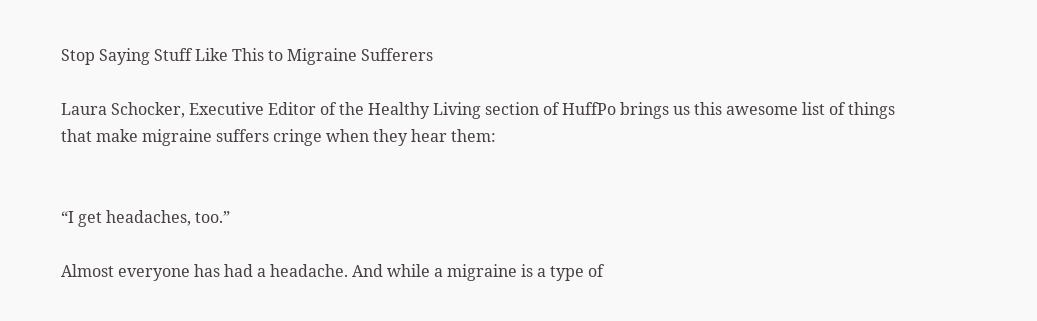Stop Saying Stuff Like This to Migraine Sufferers

Laura Schocker, Executive Editor of the Healthy Living section of HuffPo brings us this awesome list of things that make migraine suffers cringe when they hear them:


“I get headaches, too.”

Almost everyone has had a headache. And while a migraine is a type of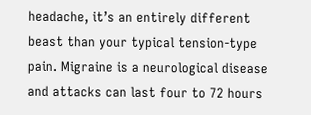headache, it’s an entirely different beast than your typical tension-type pain. Migraine is a neurological disease and attacks can last four to 72 hours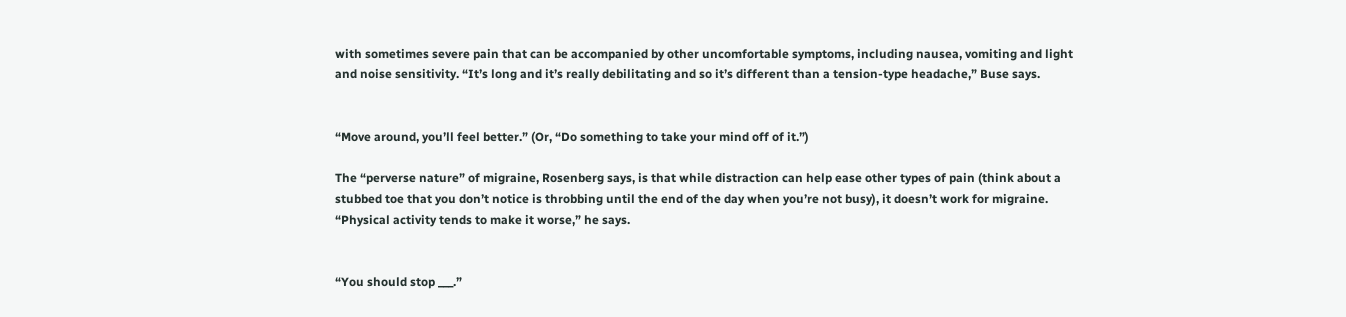with sometimes severe pain that can be accompanied by other uncomfortable symptoms, including nausea, vomiting and light and noise sensitivity. “It’s long and it’s really debilitating and so it’s different than a tension-type headache,” Buse says.


“Move around, you’ll feel better.” (Or, “Do something to take your mind off of it.”)

The “perverse nature” of migraine, Rosenberg says, is that while distraction can help ease other types of pain (think about a stubbed toe that you don’t notice is throbbing until the end of the day when you’re not busy), it doesn’t work for migraine. “Physical activity tends to make it worse,” he says.


“You should stop ___.”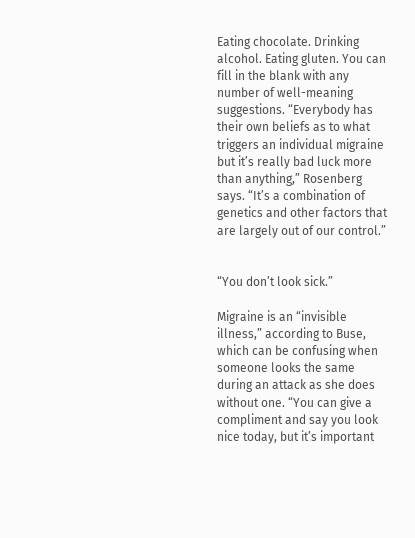Eating chocolate. Drinking alcohol. Eating gluten. You can fill in the blank with any number of well-meaning suggestions. “Everybody has their own beliefs as to what triggers an individual migraine but it’s really bad luck more than anything,” Rosenberg says. “It’s a combination of genetics and other factors that are largely out of our control.”


“You don’t look sick.”

Migraine is an “invisible illness,” according to Buse, which can be confusing when someone looks the same during an attack as she does without one. “You can give a compliment and say you look nice today, but it’s important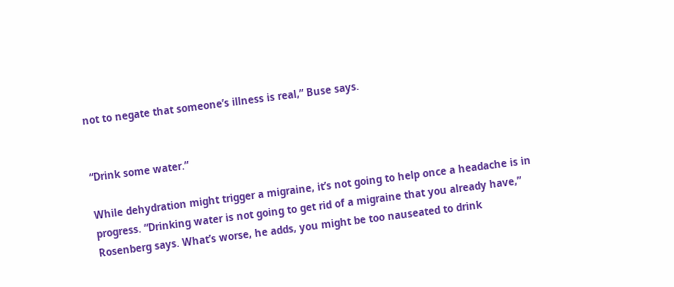not to negate that someone’s illness is real,” Buse says.


“Drink some water.”

While dehydration might trigger a migraine, it’s not going to help once a headache is in progress. “Drinking water is not going to get rid of a migraine that you already have,” Rosenberg says. What’s worse, he adds, you might be too nauseated to drink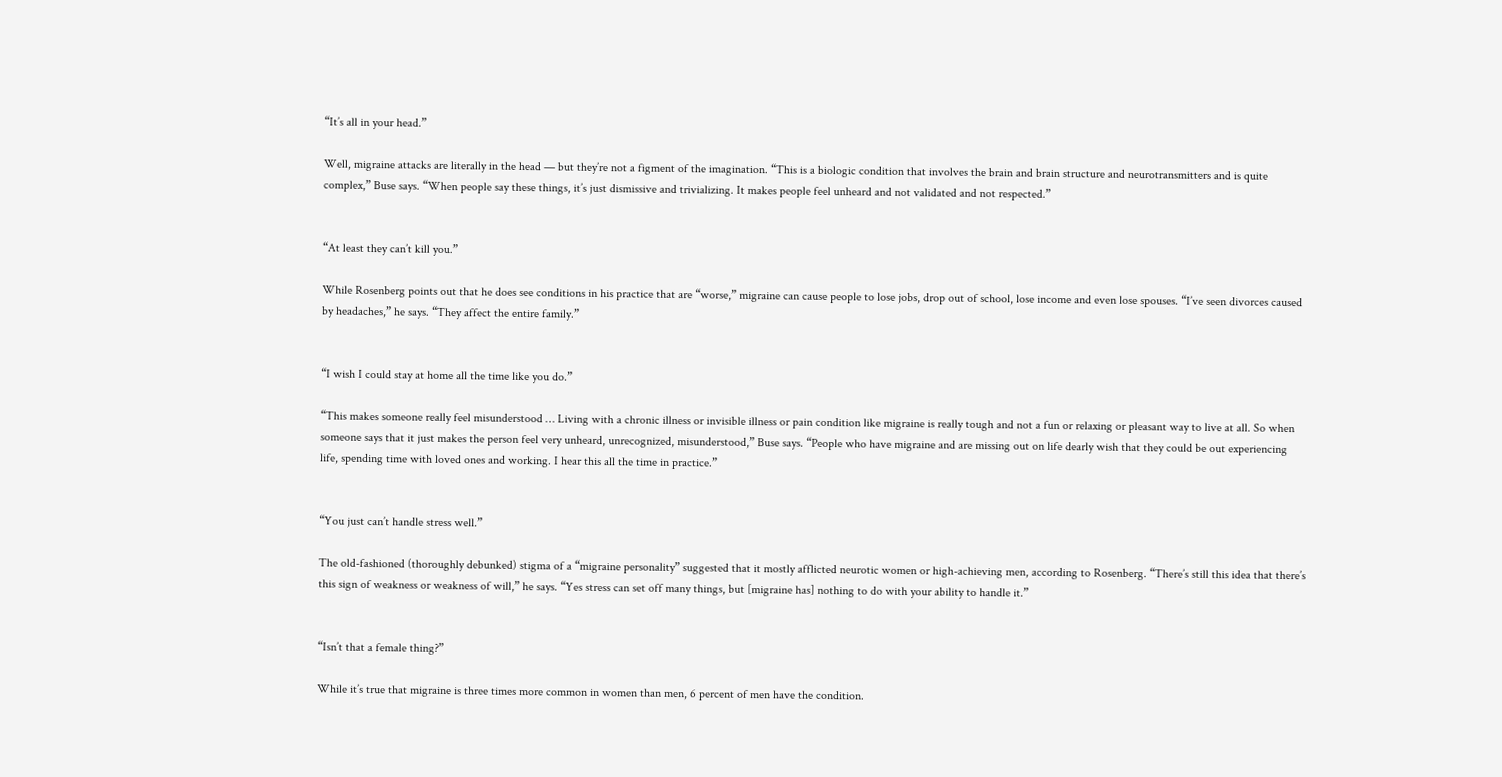“It’s all in your head.”

Well, migraine attacks are literally in the head — but they’re not a figment of the imagination. “This is a biologic condition that involves the brain and brain structure and neurotransmitters and is quite complex,” Buse says. “When people say these things, it’s just dismissive and trivializing. It makes people feel unheard and not validated and not respected.”


“At least they can’t kill you.”

While Rosenberg points out that he does see conditions in his practice that are “worse,” migraine can cause people to lose jobs, drop out of school, lose income and even lose spouses. “I’ve seen divorces caused by headaches,” he says. “They affect the entire family.”


“I wish I could stay at home all the time like you do.”

“This makes someone really feel misunderstood … Living with a chronic illness or invisible illness or pain condition like migraine is really tough and not a fun or relaxing or pleasant way to live at all. So when someone says that it just makes the person feel very unheard, unrecognized, misunderstood,” Buse says. “People who have migraine and are missing out on life dearly wish that they could be out experiencing life, spending time with loved ones and working. I hear this all the time in practice.”


“You just can’t handle stress well.”

The old-fashioned (thoroughly debunked) stigma of a “migraine personality” suggested that it mostly afflicted neurotic women or high-achieving men, according to Rosenberg. “There’s still this idea that there’s this sign of weakness or weakness of will,” he says. “Yes stress can set off many things, but [migraine has] nothing to do with your ability to handle it.”


“Isn’t that a female thing?”

While it’s true that migraine is three times more common in women than men, 6 percent of men have the condition.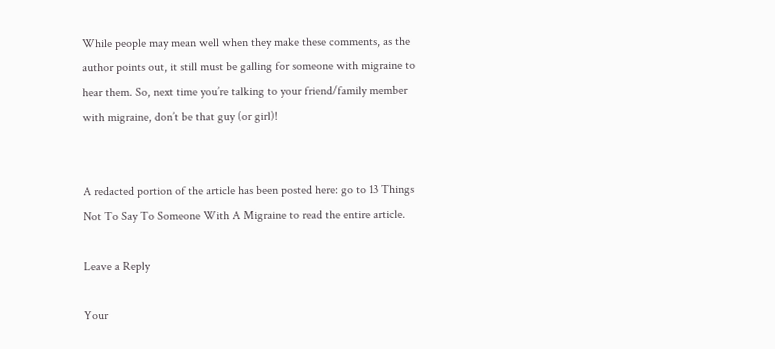While people may mean well when they make these comments, as the author points out, it still must be galling for someone with migraine to hear them. So, next time you’re talking to your friend/family member with migraine, don’t be that guy (or girl)!


A redacted portion of the article has been posted here: go to 13 Things Not To Say To Someone With A Migraine to read the entire article.

Leave a Reply

Your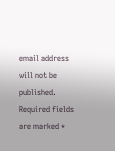email address will not be published. Required fields are marked *